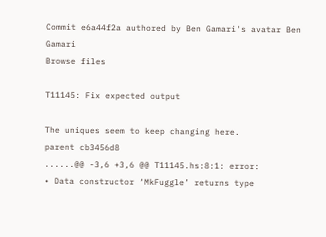Commit e6a44f2a authored by Ben Gamari's avatar Ben Gamari
Browse files

T11145: Fix expected output

The uniques seem to keep changing here.
parent cb3456d8
......@@ -3,6 +3,6 @@ T11145.hs:8:1: error:
• Data constructor ‘MkFuggle’ returns type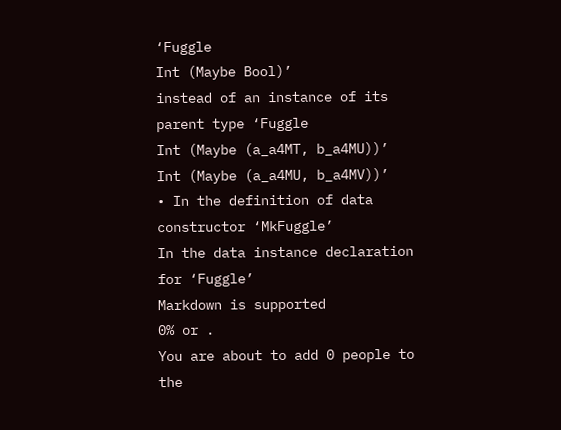‘Fuggle
Int (Maybe Bool)’
instead of an instance of its parent type ‘Fuggle
Int (Maybe (a_a4MT, b_a4MU))’
Int (Maybe (a_a4MU, b_a4MV))’
• In the definition of data constructor ‘MkFuggle’
In the data instance declaration for ‘Fuggle’
Markdown is supported
0% or .
You are about to add 0 people to the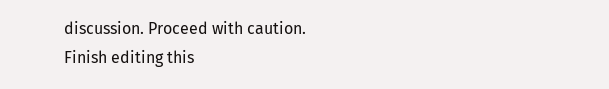discussion. Proceed with caution.
Finish editing this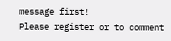message first!
Please register or to comment